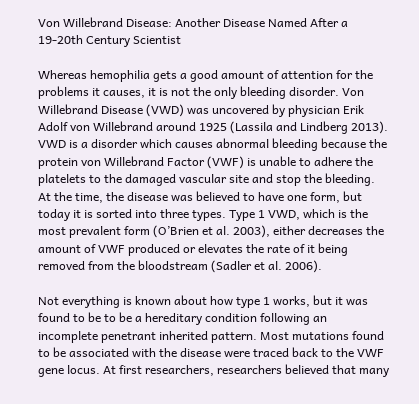Von Willebrand Disease: Another Disease Named After a 19-20th Century Scientist

Whereas hemophilia gets a good amount of attention for the problems it causes, it is not the only bleeding disorder. Von Willebrand Disease (VWD) was uncovered by physician Erik Adolf von Willebrand around 1925 (Lassila and Lindberg 2013). VWD is a disorder which causes abnormal bleeding because the protein von Willebrand Factor (VWF) is unable to adhere the platelets to the damaged vascular site and stop the bleeding. At the time, the disease was believed to have one form, but today it is sorted into three types. Type 1 VWD, which is the most prevalent form (O’Brien et al. 2003), either decreases the amount of VWF produced or elevates the rate of it being removed from the bloodstream (Sadler et al. 2006).

Not everything is known about how type 1 works, but it was found to be to be a hereditary condition following an incomplete penetrant inherited pattern. Most mutations found to be associated with the disease were traced back to the VWF gene locus. At first researchers, researchers believed that many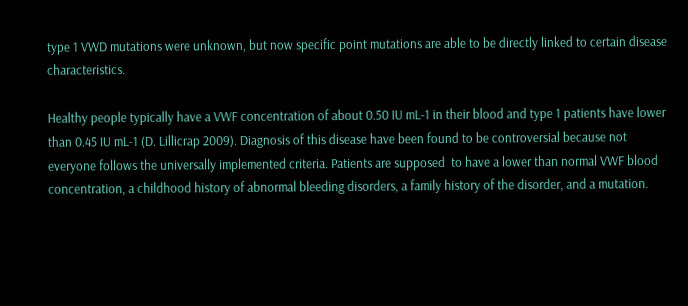type 1 VWD mutations were unknown, but now specific point mutations are able to be directly linked to certain disease characteristics.

Healthy people typically have a VWF concentration of about 0.50 IU mL-1 in their blood and type 1 patients have lower than 0.45 IU mL-1 (D. Lillicrap 2009). Diagnosis of this disease have been found to be controversial because not everyone follows the universally implemented criteria. Patients are supposed  to have a lower than normal VWF blood concentration, a childhood history of abnormal bleeding disorders, a family history of the disorder, and a mutation.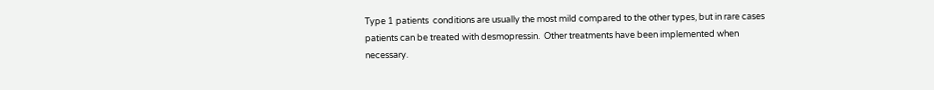Type 1 patients  conditions are usually the most mild compared to the other types, but in rare cases patients can be treated with desmopressin.  Other treatments have been implemented when necessary.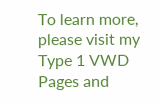To learn more, please visit my Type 1 VWD Pages and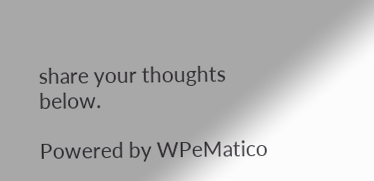share your thoughts below.

Powered by WPeMatico